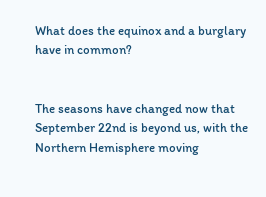What does the equinox and a burglary have in common?


The seasons have changed now that September 22nd is beyond us, with the Northern Hemisphere moving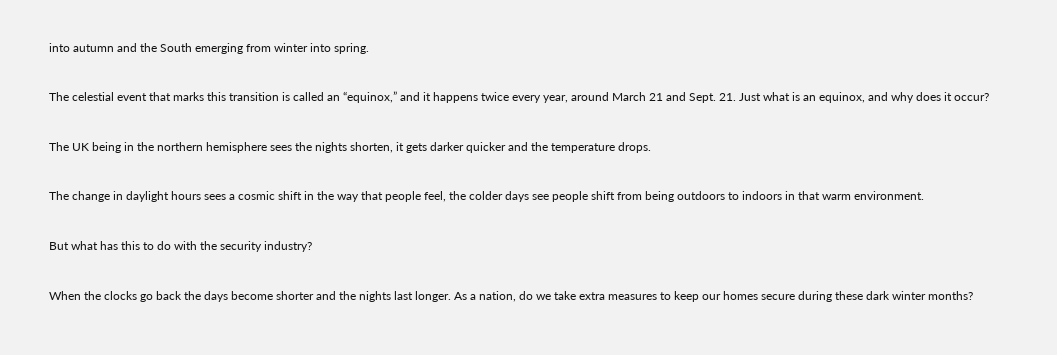into autumn and the South emerging from winter into spring.

The celestial event that marks this transition is called an “equinox,” and it happens twice every year, around March 21 and Sept. 21. Just what is an equinox, and why does it occur?

The UK being in the northern hemisphere sees the nights shorten, it gets darker quicker and the temperature drops.

The change in daylight hours sees a cosmic shift in the way that people feel, the colder days see people shift from being outdoors to indoors in that warm environment.

But what has this to do with the security industry?

When the clocks go back the days become shorter and the nights last longer. As a nation, do we take extra measures to keep our homes secure during these dark winter months?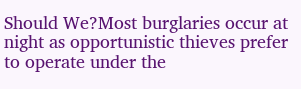Should We?Most burglaries occur at night as opportunistic thieves prefer to operate under the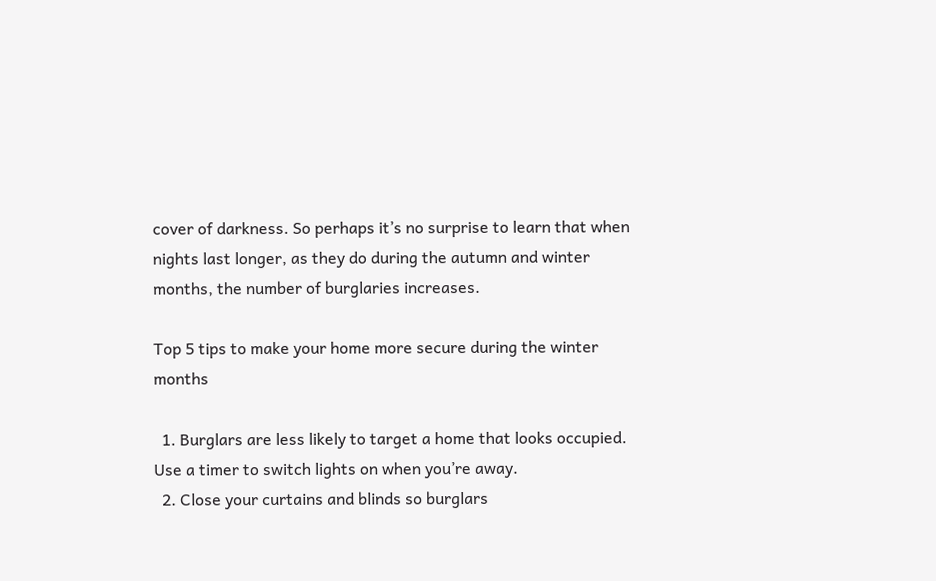cover of darkness. So perhaps it’s no surprise to learn that when nights last longer, as they do during the autumn and winter months, the number of burglaries increases.

Top 5 tips to make your home more secure during the winter months

  1. Burglars are less likely to target a home that looks occupied. Use a timer to switch lights on when you’re away.
  2. Close your curtains and blinds so burglars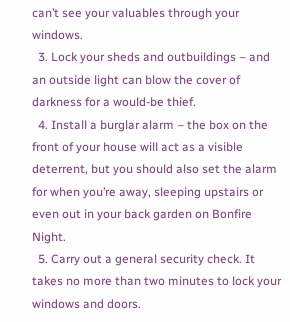can’t see your valuables through your windows.
  3. Lock your sheds and outbuildings – and an outside light can blow the cover of darkness for a would-be thief.
  4. Install a burglar alarm – the box on the front of your house will act as a visible deterrent, but you should also set the alarm for when you’re away, sleeping upstairs or even out in your back garden on Bonfire Night.
  5. Carry out a general security check. It takes no more than two minutes to lock your windows and doors.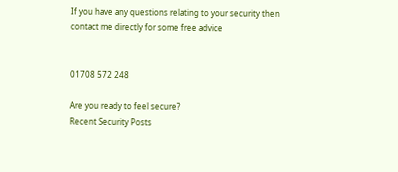If you have any questions relating to your security then contact me directly for some free advice


01708 572 248

Are you ready to feel secure?
Recent Security Posts